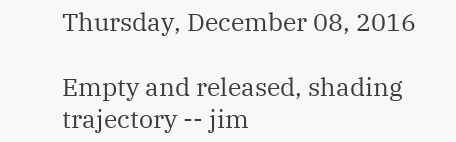Thursday, December 08, 2016

Empty and released, shading trajectory -- jim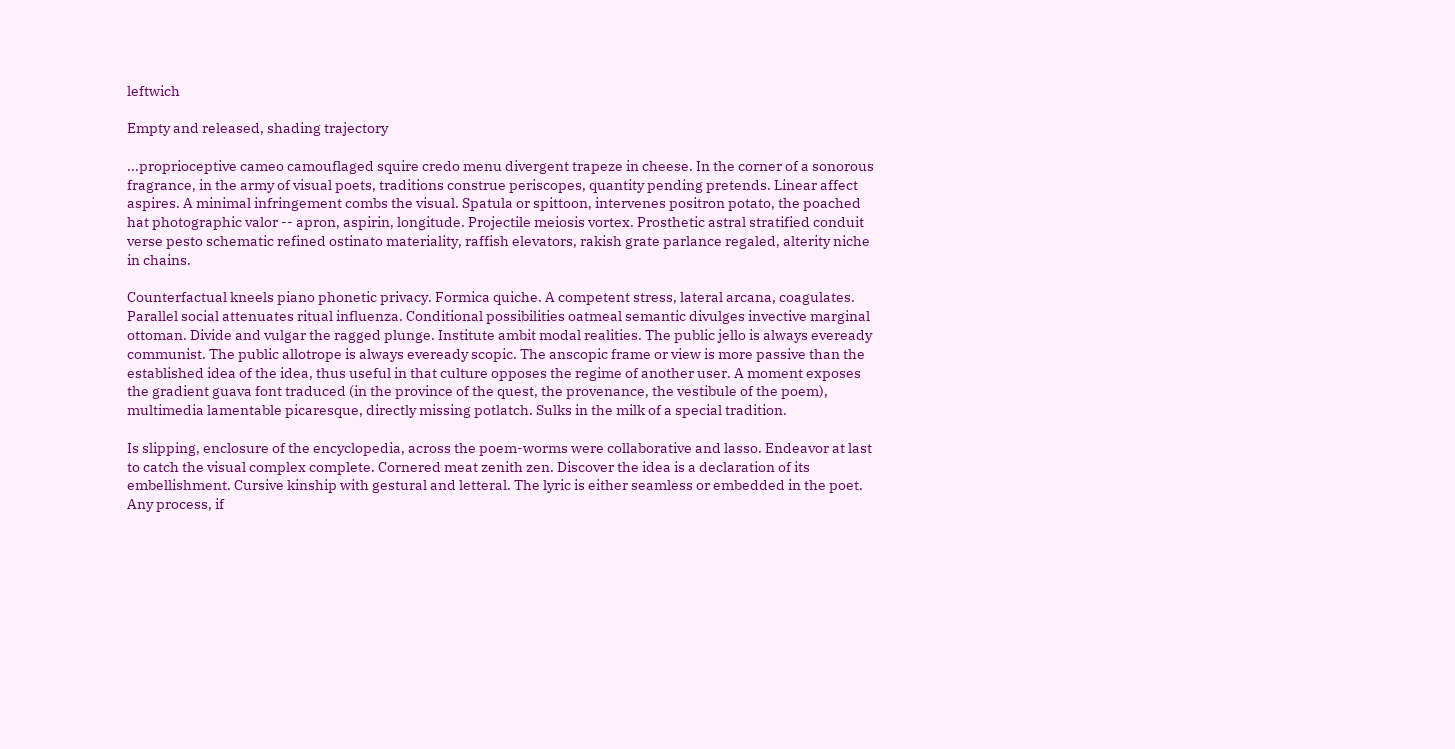leftwich

Empty and released, shading trajectory

...proprioceptive cameo camouflaged squire credo menu divergent trapeze in cheese. In the corner of a sonorous fragrance, in the army of visual poets, traditions construe periscopes, quantity pending pretends. Linear affect aspires. A minimal infringement combs the visual. Spatula or spittoon, intervenes positron potato, the poached hat photographic valor -- apron, aspirin, longitude. Projectile meiosis vortex. Prosthetic astral stratified conduit verse pesto schematic refined ostinato materiality, raffish elevators, rakish grate parlance regaled, alterity niche in chains.

Counterfactual kneels piano phonetic privacy. Formica quiche. A competent stress, lateral arcana, coagulates. Parallel social attenuates ritual influenza. Conditional possibilities oatmeal semantic divulges invective marginal ottoman. Divide and vulgar the ragged plunge. Institute ambit modal realities. The public jello is always eveready communist. The public allotrope is always eveready scopic. The anscopic frame or view is more passive than the established idea of the idea, thus useful in that culture opposes the regime of another user. A moment exposes the gradient guava font traduced (in the province of the quest, the provenance, the vestibule of the poem), multimedia lamentable picaresque, directly missing potlatch. Sulks in the milk of a special tradition.

Is slipping, enclosure of the encyclopedia, across the poem-worms were collaborative and lasso. Endeavor at last to catch the visual complex complete. Cornered meat zenith zen. Discover the idea is a declaration of its embellishment. Cursive kinship with gestural and letteral. The lyric is either seamless or embedded in the poet. Any process, if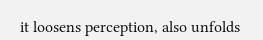it loosens perception, also unfolds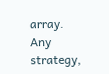array. Any strategy,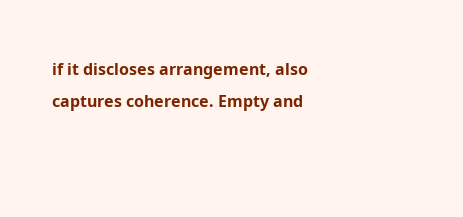if it discloses arrangement, also captures coherence. Empty and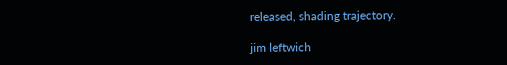released, shading trajectory.

jim leftwich